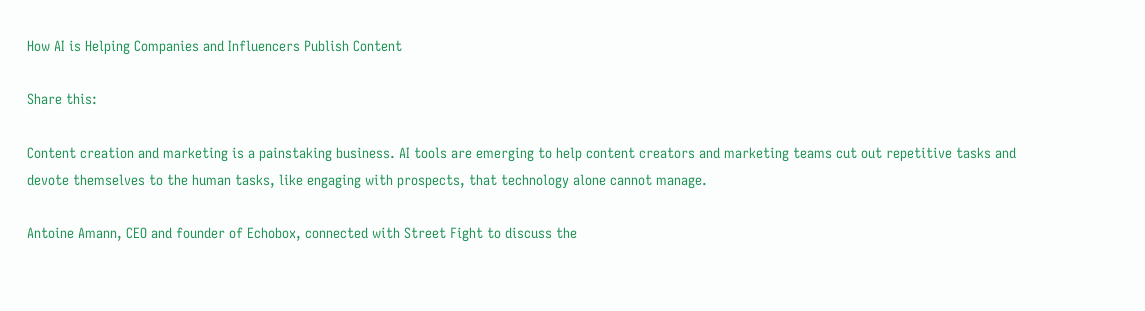How AI is Helping Companies and Influencers Publish Content

Share this:

Content creation and marketing is a painstaking business. AI tools are emerging to help content creators and marketing teams cut out repetitive tasks and devote themselves to the human tasks, like engaging with prospects, that technology alone cannot manage.

Antoine Amann, CEO and founder of Echobox, connected with Street Fight to discuss the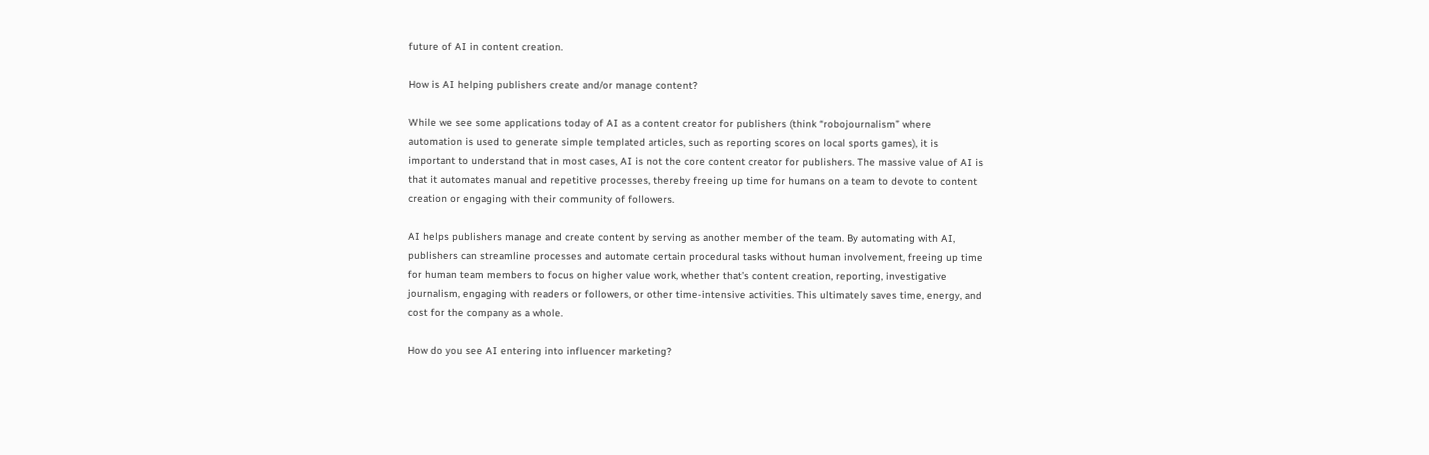future of AI in content creation.

How is AI helping publishers create and/or manage content?

While we see some applications today of AI as a content creator for publishers (think “robojournalism” where automation is used to generate simple templated articles, such as reporting scores on local sports games), it is important to understand that in most cases, AI is not the core content creator for publishers. The massive value of AI is that it automates manual and repetitive processes, thereby freeing up time for humans on a team to devote to content creation or engaging with their community of followers.

AI helps publishers manage and create content by serving as another member of the team. By automating with AI, publishers can streamline processes and automate certain procedural tasks without human involvement, freeing up time for human team members to focus on higher value work, whether that’s content creation, reporting, investigative journalism, engaging with readers or followers, or other time-intensive activities. This ultimately saves time, energy, and cost for the company as a whole.

How do you see AI entering into influencer marketing?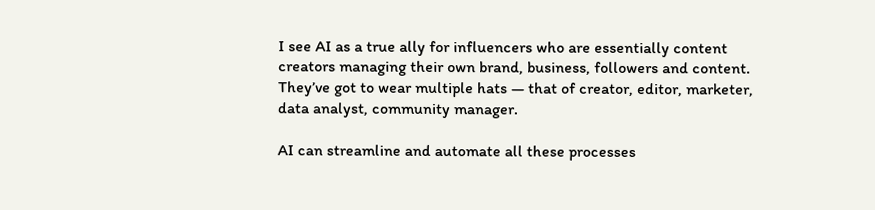I see AI as a true ally for influencers who are essentially content creators managing their own brand, business, followers and content. They’ve got to wear multiple hats — that of creator, editor, marketer, data analyst, community manager.

AI can streamline and automate all these processes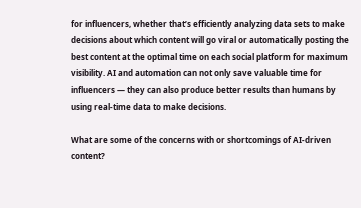for influencers, whether that’s efficiently analyzing data sets to make decisions about which content will go viral or automatically posting the best content at the optimal time on each social platform for maximum visibility. AI and automation can not only save valuable time for influencers — they can also produce better results than humans by using real-time data to make decisions.

What are some of the concerns with or shortcomings of AI-driven content?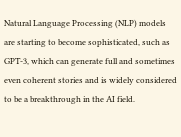Natural Language Processing (NLP) models are starting to become sophisticated, such as GPT-3, which can generate full and sometimes even coherent stories and is widely considered to be a breakthrough in the AI field.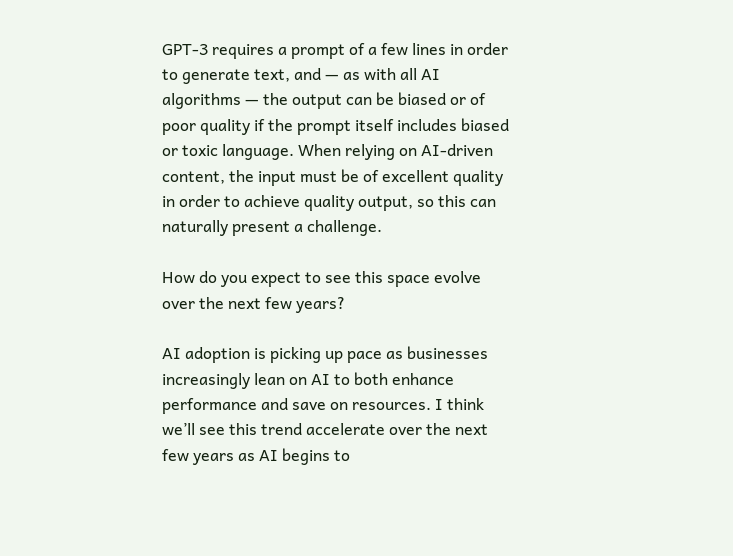GPT-3 requires a prompt of a few lines in order to generate text, and — as with all AI algorithms — the output can be biased or of poor quality if the prompt itself includes biased or toxic language. When relying on AI-driven content, the input must be of excellent quality in order to achieve quality output, so this can naturally present a challenge.

How do you expect to see this space evolve over the next few years?

AI adoption is picking up pace as businesses increasingly lean on AI to both enhance performance and save on resources. I think we’ll see this trend accelerate over the next few years as AI begins to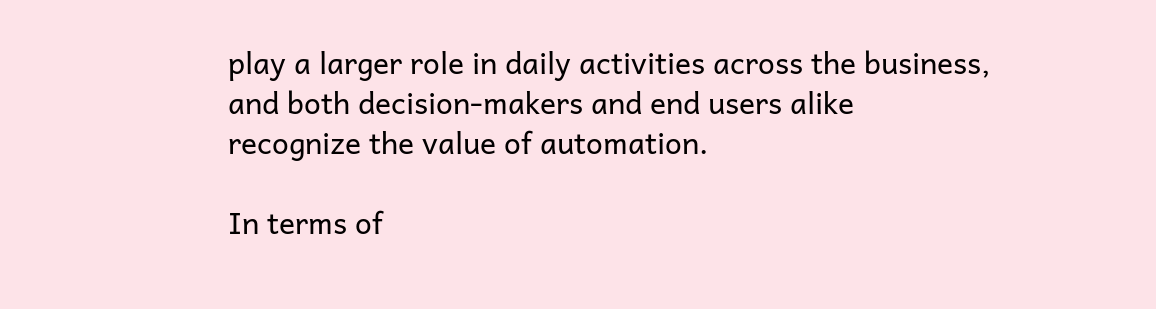play a larger role in daily activities across the business, and both decision-makers and end users alike recognize the value of automation.

In terms of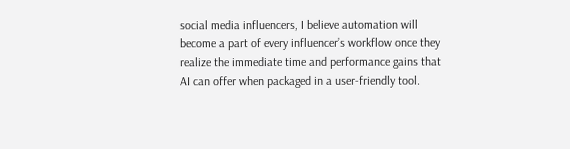social media influencers, I believe automation will become a part of every influencer’s workflow once they realize the immediate time and performance gains that AI can offer when packaged in a user-friendly tool.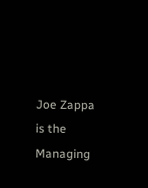Joe Zappa is the Managing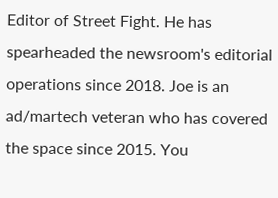Editor of Street Fight. He has spearheaded the newsroom's editorial operations since 2018. Joe is an ad/martech veteran who has covered the space since 2015. You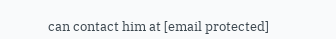can contact him at [email protected]